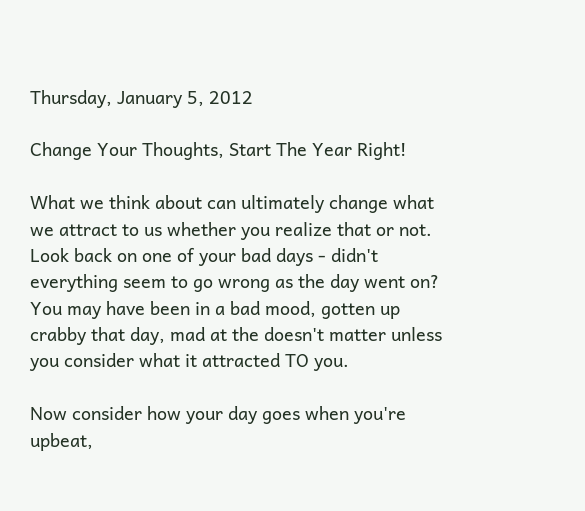Thursday, January 5, 2012

Change Your Thoughts, Start The Year Right!

What we think about can ultimately change what we attract to us whether you realize that or not. Look back on one of your bad days - didn't everything seem to go wrong as the day went on? You may have been in a bad mood, gotten up crabby that day, mad at the doesn't matter unless you consider what it attracted TO you.

Now consider how your day goes when you're upbeat,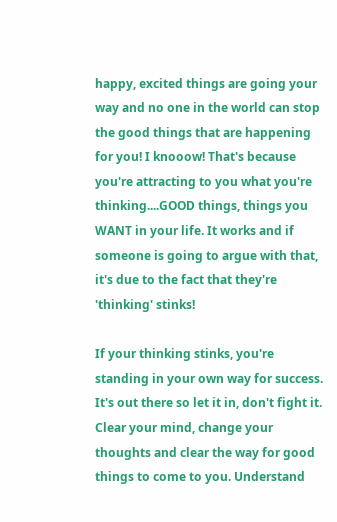happy, excited things are going your way and no one in the world can stop the good things that are happening for you! I knooow! That's because you're attracting to you what you're thinking....GOOD things, things you WANT in your life. It works and if someone is going to argue with that, it's due to the fact that they're 'thinking' stinks!

If your thinking stinks, you're standing in your own way for success. It's out there so let it in, don't fight it. Clear your mind, change your thoughts and clear the way for good things to come to you. Understand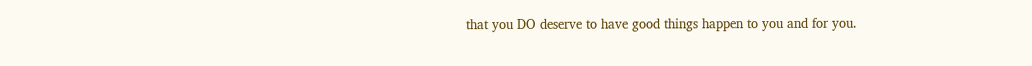that you DO deserve to have good things happen to you and for you.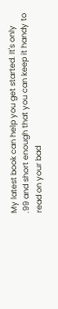My latest book can help you get started. It's only .99 and short enough that you can keep it handy to read on your bad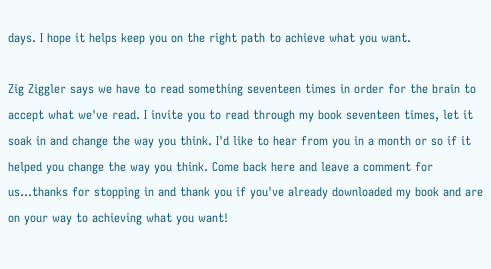days. I hope it helps keep you on the right path to achieve what you want.

Zig Ziggler says we have to read something seventeen times in order for the brain to accept what we've read. I invite you to read through my book seventeen times, let it soak in and change the way you think. I'd like to hear from you in a month or so if it helped you change the way you think. Come back here and leave a comment for us...thanks for stopping in and thank you if you've already downloaded my book and are on your way to achieving what you want!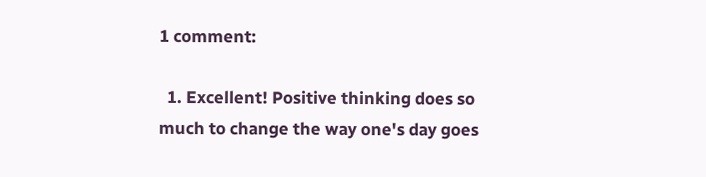1 comment:

  1. Excellent! Positive thinking does so much to change the way one's day goes